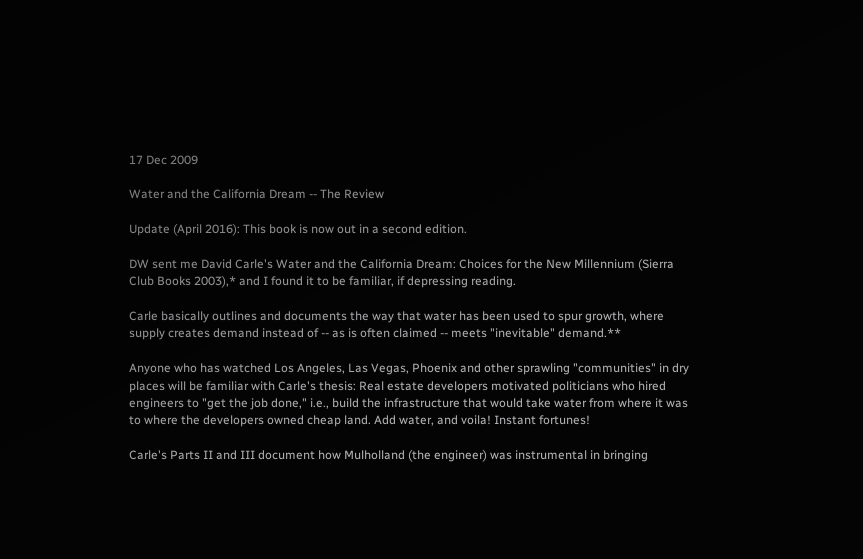17 Dec 2009

Water and the California Dream -- The Review

Update (April 2016): This book is now out in a second edition.

DW sent me David Carle's Water and the California Dream: Choices for the New Millennium (Sierra Club Books 2003),* and I found it to be familiar, if depressing reading.

Carle basically outlines and documents the way that water has been used to spur growth, where supply creates demand instead of -- as is often claimed -- meets "inevitable" demand.**

Anyone who has watched Los Angeles, Las Vegas, Phoenix and other sprawling "communities" in dry places will be familiar with Carle's thesis: Real estate developers motivated politicians who hired engineers to "get the job done," i.e., build the infrastructure that would take water from where it was to where the developers owned cheap land. Add water, and voila! Instant fortunes!

Carle's Parts II and III document how Mulholland (the engineer) was instrumental in bringing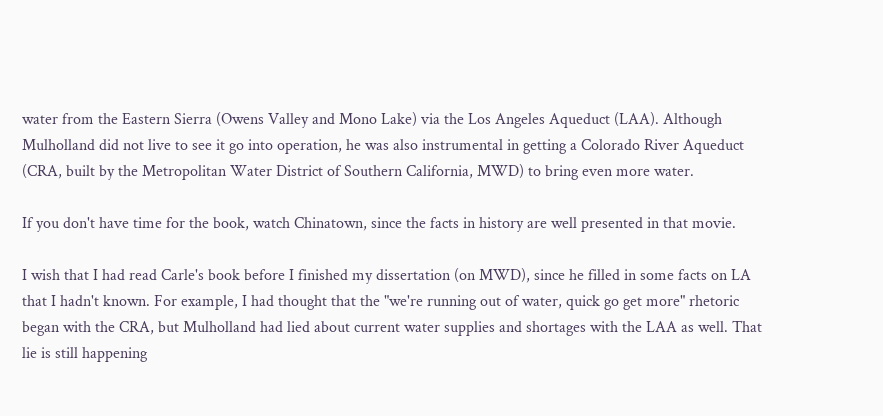water from the Eastern Sierra (Owens Valley and Mono Lake) via the Los Angeles Aqueduct (LAA). Although Mulholland did not live to see it go into operation, he was also instrumental in getting a Colorado River Aqueduct (CRA, built by the Metropolitan Water District of Southern California, MWD) to bring even more water.

If you don't have time for the book, watch Chinatown, since the facts in history are well presented in that movie.

I wish that I had read Carle's book before I finished my dissertation (on MWD), since he filled in some facts on LA that I hadn't known. For example, I had thought that the "we're running out of water, quick go get more" rhetoric began with the CRA, but Mulholland had lied about current water supplies and shortages with the LAA as well. That lie is still happening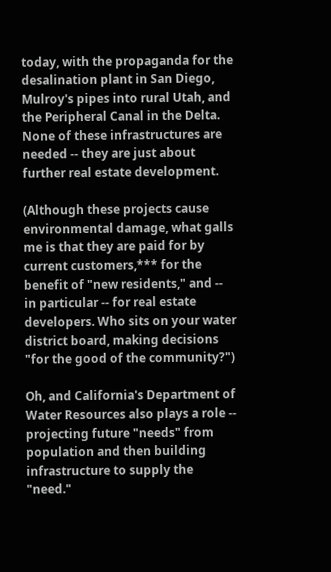today, with the propaganda for the desalination plant in San Diego, Mulroy's pipes into rural Utah, and the Peripheral Canal in the Delta. None of these infrastructures are needed -- they are just about further real estate development.

(Although these projects cause environmental damage, what galls me is that they are paid for by current customers,*** for the benefit of "new residents," and -- in particular -- for real estate developers. Who sits on your water district board, making decisions "for the good of the community?")

Oh, and California's Department of Water Resources also plays a role -- projecting future "needs" from population and then building infrastructure to supply the "need."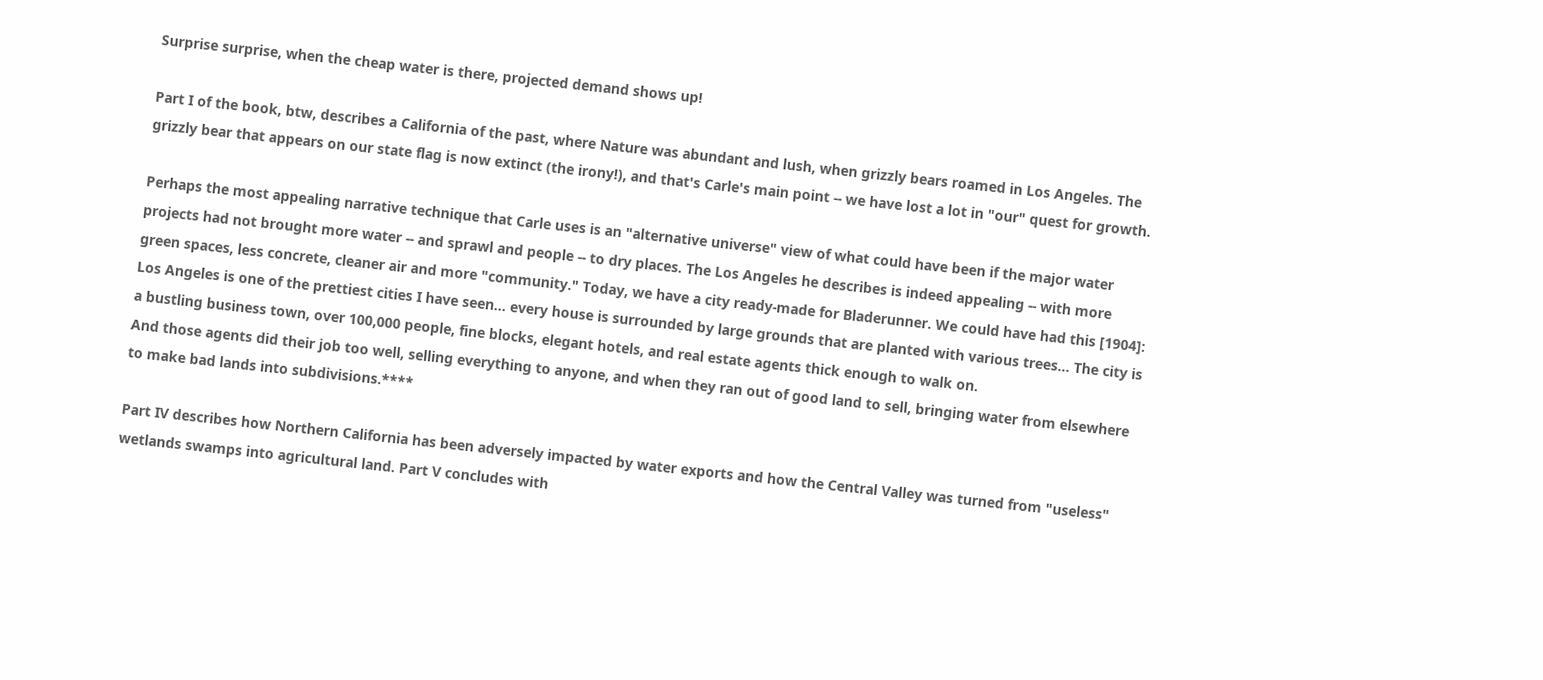Surprise surprise, when the cheap water is there, projected demand shows up!

Part I of the book, btw, describes a California of the past, where Nature was abundant and lush, when grizzly bears roamed in Los Angeles. The grizzly bear that appears on our state flag is now extinct (the irony!), and that's Carle's main point -- we have lost a lot in "our" quest for growth.

Perhaps the most appealing narrative technique that Carle uses is an "alternative universe" view of what could have been if the major water projects had not brought more water -- and sprawl and people -- to dry places. The Los Angeles he describes is indeed appealing -- with more green spaces, less concrete, cleaner air and more "community." Today, we have a city ready-made for Bladerunner. We could have had this [1904]:
Los Angeles is one of the prettiest cities I have seen... every house is surrounded by large grounds that are planted with various trees... The city is a bustling business town, over 100,000 people, fine blocks, elegant hotels, and real estate agents thick enough to walk on.
And those agents did their job too well, selling everything to anyone, and when they ran out of good land to sell, bringing water from elsewhere to make bad lands into subdivisions.****

Part IV describes how Northern California has been adversely impacted by water exports and how the Central Valley was turned from "useless" wetlands swamps into agricultural land. Part V concludes with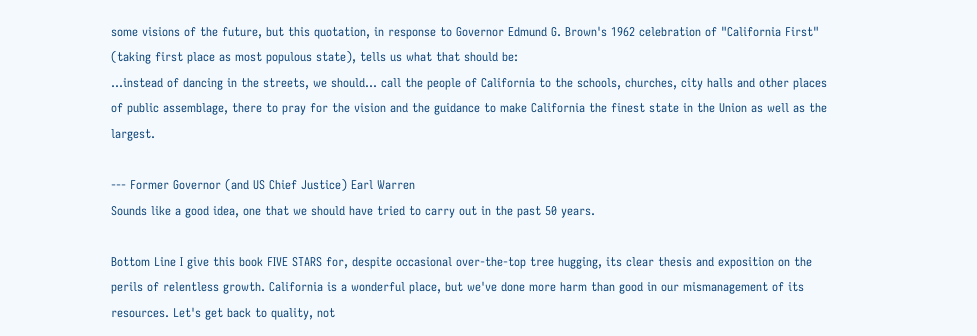some visions of the future, but this quotation, in response to Governor Edmund G. Brown's 1962 celebration of "California First" (taking first place as most populous state), tells us what that should be:
...instead of dancing in the streets, we should... call the people of California to the schools, churches, city halls and other places of public assemblage, there to pray for the vision and the guidance to make California the finest state in the Union as well as the largest.

--- Former Governor (and US Chief Justice) Earl Warren
Sounds like a good idea, one that we should have tried to carry out in the past 50 years.

Bottom Line I give this book FIVE STARS for, despite occasional over-the-top tree hugging, its clear thesis and exposition on the perils of relentless growth. California is a wonderful place, but we've done more harm than good in our mismanagement of its resources. Let's get back to quality, not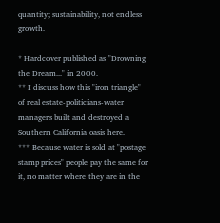quantity; sustainability, not endless growth.

* Hardcover published as "Drowning the Dream..." in 2000.
** I discuss how this "iron triangle" of real estate-politicians-water managers built and destroyed a Southern California oasis here.
*** Because water is sold at "postage stamp prices" people pay the same for it, no matter where they are in the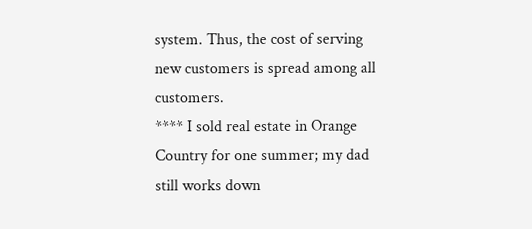system. Thus, the cost of serving new customers is spread among all customers.
**** I sold real estate in Orange Country for one summer; my dad still works down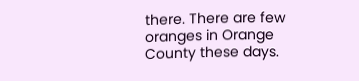there. There are few oranges in Orange County these days.